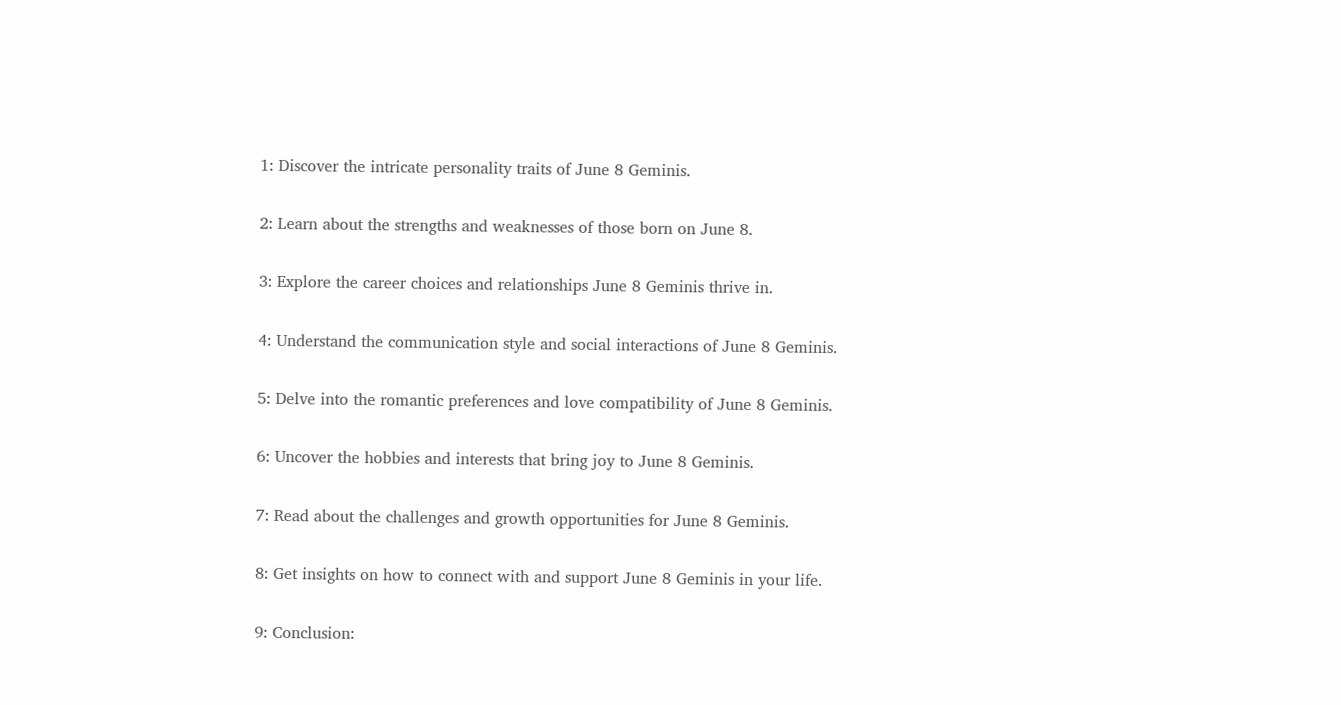1: Discover the intricate personality traits of June 8 Geminis.

2: Learn about the strengths and weaknesses of those born on June 8.

3: Explore the career choices and relationships June 8 Geminis thrive in.

4: Understand the communication style and social interactions of June 8 Geminis.

5: Delve into the romantic preferences and love compatibility of June 8 Geminis.

6: Uncover the hobbies and interests that bring joy to June 8 Geminis.

7: Read about the challenges and growth opportunities for June 8 Geminis.

8: Get insights on how to connect with and support June 8 Geminis in your life.

9: Conclusion: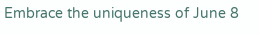Embrace the uniqueness of June 8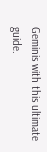Geminis with this ultimate guide.